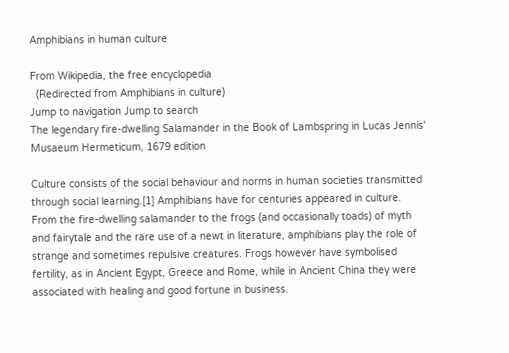Amphibians in human culture

From Wikipedia, the free encyclopedia
  (Redirected from Amphibians in culture)
Jump to navigation Jump to search
The legendary fire-dwelling Salamander in the Book of Lambspring in Lucas Jennis' Musaeum Hermeticum, 1679 edition

Culture consists of the social behaviour and norms in human societies transmitted through social learning.[1] Amphibians have for centuries appeared in culture. From the fire-dwelling salamander to the frogs (and occasionally toads) of myth and fairytale and the rare use of a newt in literature, amphibians play the role of strange and sometimes repulsive creatures. Frogs however have symbolised fertility, as in Ancient Egypt, Greece and Rome, while in Ancient China they were associated with healing and good fortune in business.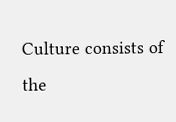Culture consists of the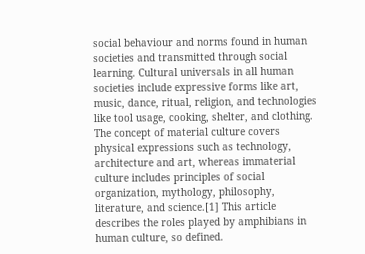social behaviour and norms found in human societies and transmitted through social learning. Cultural universals in all human societies include expressive forms like art, music, dance, ritual, religion, and technologies like tool usage, cooking, shelter, and clothing. The concept of material culture covers physical expressions such as technology, architecture and art, whereas immaterial culture includes principles of social organization, mythology, philosophy, literature, and science.[1] This article describes the roles played by amphibians in human culture, so defined.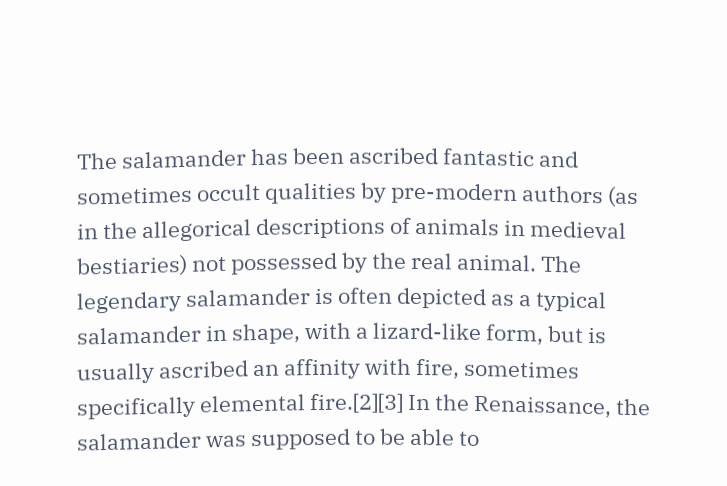The salamander has been ascribed fantastic and sometimes occult qualities by pre-modern authors (as in the allegorical descriptions of animals in medieval bestiaries) not possessed by the real animal. The legendary salamander is often depicted as a typical salamander in shape, with a lizard-like form, but is usually ascribed an affinity with fire, sometimes specifically elemental fire.[2][3] In the Renaissance, the salamander was supposed to be able to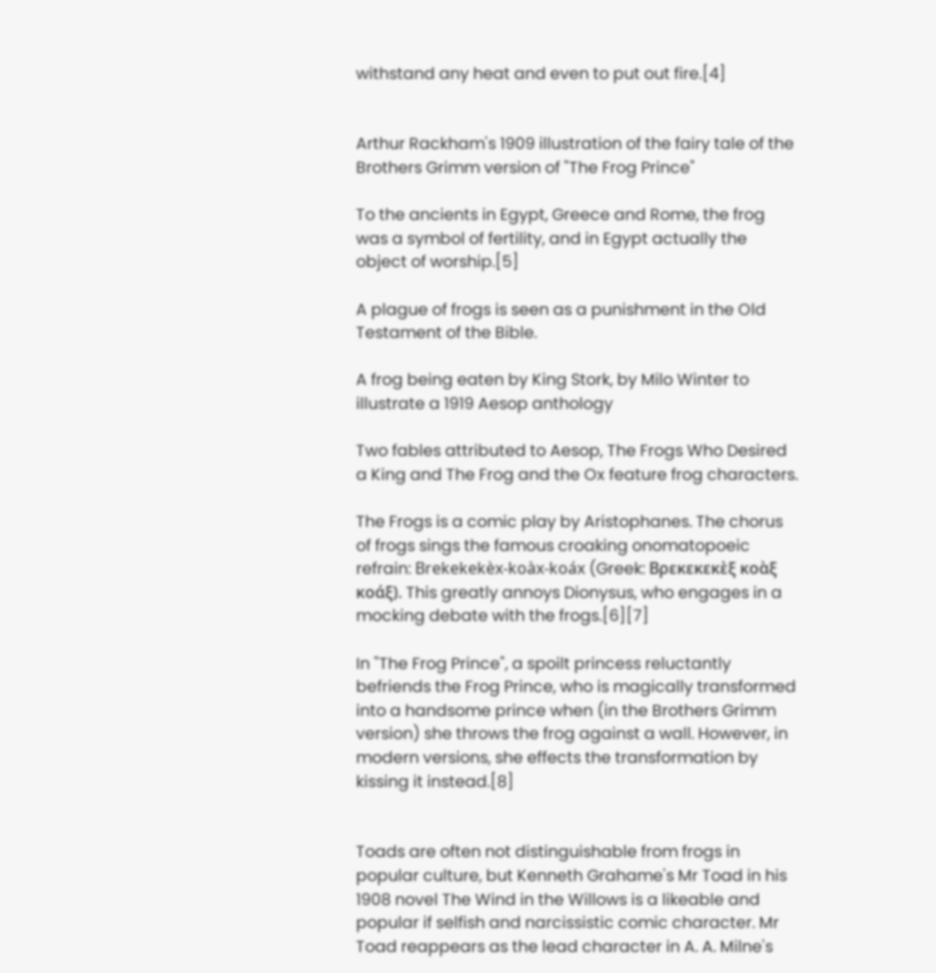withstand any heat and even to put out fire.[4]


Arthur Rackham's 1909 illustration of the fairy tale of the Brothers Grimm version of "The Frog Prince"

To the ancients in Egypt, Greece and Rome, the frog was a symbol of fertility, and in Egypt actually the object of worship.[5]

A plague of frogs is seen as a punishment in the Old Testament of the Bible.

A frog being eaten by King Stork, by Milo Winter to illustrate a 1919 Aesop anthology

Two fables attributed to Aesop, The Frogs Who Desired a King and The Frog and the Ox feature frog characters.

The Frogs is a comic play by Aristophanes. The chorus of frogs sings the famous croaking onomatopoeic refrain: Brekekekèx-koàx-koáx (Greek: Βρεκεκεκὲξ κοὰξ κοάξ). This greatly annoys Dionysus, who engages in a mocking debate with the frogs.[6][7]

In "The Frog Prince", a spoilt princess reluctantly befriends the Frog Prince, who is magically transformed into a handsome prince when (in the Brothers Grimm version) she throws the frog against a wall. However, in modern versions, she effects the transformation by kissing it instead.[8]


Toads are often not distinguishable from frogs in popular culture, but Kenneth Grahame's Mr Toad in his 1908 novel The Wind in the Willows is a likeable and popular if selfish and narcissistic comic character. Mr Toad reappears as the lead character in A. A. Milne's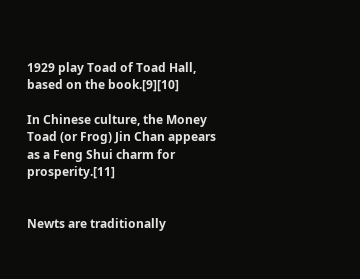1929 play Toad of Toad Hall, based on the book.[9][10]

In Chinese culture, the Money Toad (or Frog) Jin Chan appears as a Feng Shui charm for prosperity.[11]


Newts are traditionally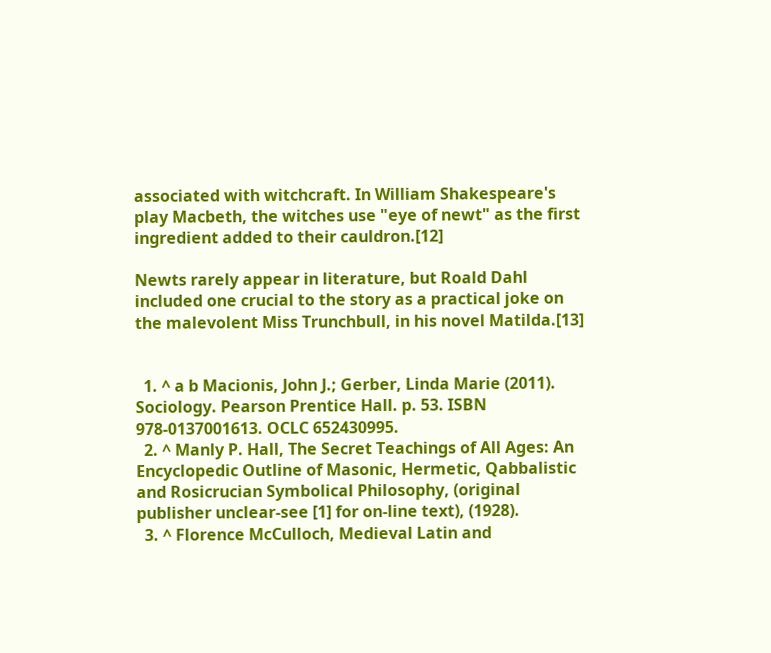associated with witchcraft. In William Shakespeare's play Macbeth, the witches use "eye of newt" as the first ingredient added to their cauldron.[12]

Newts rarely appear in literature, but Roald Dahl included one crucial to the story as a practical joke on the malevolent Miss Trunchbull, in his novel Matilda.[13]


  1. ^ a b Macionis, John J.; Gerber, Linda Marie (2011). Sociology. Pearson Prentice Hall. p. 53. ISBN 978-0137001613. OCLC 652430995.
  2. ^ Manly P. Hall, The Secret Teachings of All Ages: An Encyclopedic Outline of Masonic, Hermetic, Qabbalistic and Rosicrucian Symbolical Philosophy, (original publisher unclear-see [1] for on-line text), (1928).
  3. ^ Florence McCulloch, Medieval Latin and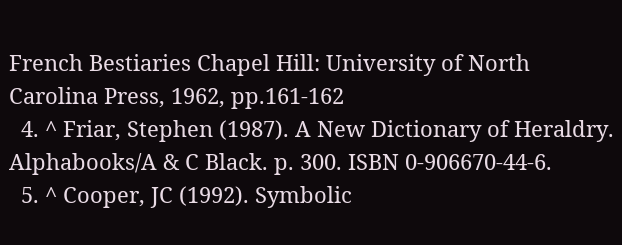French Bestiaries Chapel Hill: University of North Carolina Press, 1962, pp.161-162
  4. ^ Friar, Stephen (1987). A New Dictionary of Heraldry. Alphabooks/A & C Black. p. 300. ISBN 0-906670-44-6.
  5. ^ Cooper, JC (1992). Symbolic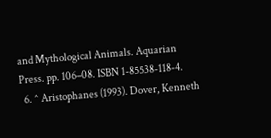and Mythological Animals. Aquarian Press. pp. 106–08. ISBN 1-85538-118-4.
  6. ^ Aristophanes (1993). Dover, Kenneth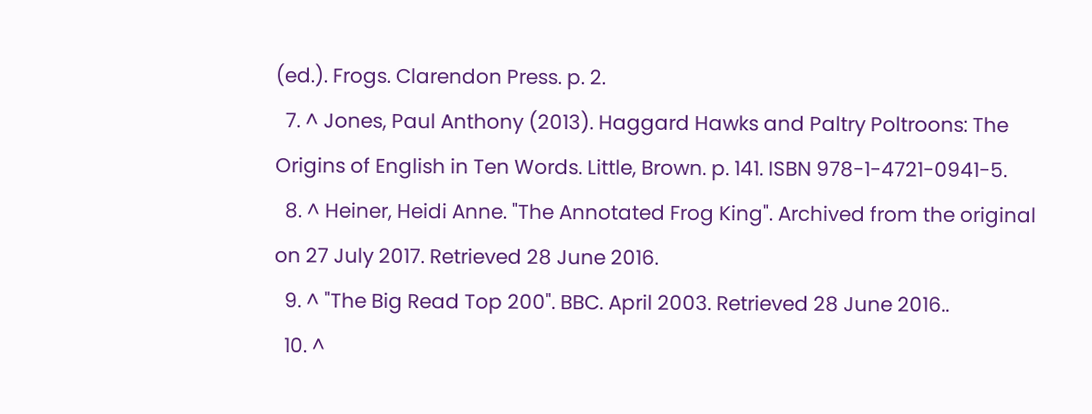(ed.). Frogs. Clarendon Press. p. 2.
  7. ^ Jones, Paul Anthony (2013). Haggard Hawks and Paltry Poltroons: The Origins of English in Ten Words. Little, Brown. p. 141. ISBN 978-1-4721-0941-5.
  8. ^ Heiner, Heidi Anne. "The Annotated Frog King". Archived from the original on 27 July 2017. Retrieved 28 June 2016.
  9. ^ "The Big Read Top 200". BBC. April 2003. Retrieved 28 June 2016..
  10. ^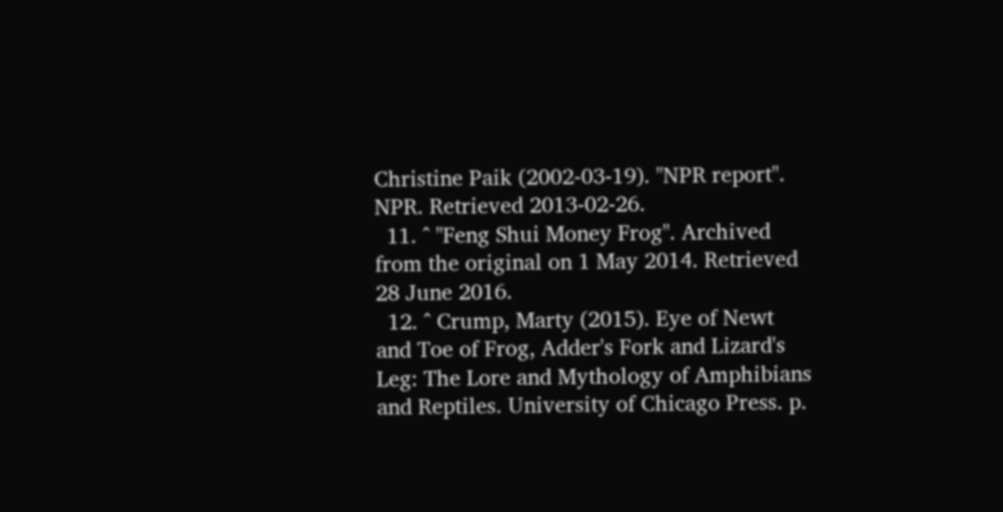Christine Paik (2002-03-19). "NPR report". NPR. Retrieved 2013-02-26.
  11. ^ "Feng Shui Money Frog". Archived from the original on 1 May 2014. Retrieved 28 June 2016.
  12. ^ Crump, Marty (2015). Eye of Newt and Toe of Frog, Adder's Fork and Lizard's Leg: The Lore and Mythology of Amphibians and Reptiles. University of Chicago Press. p.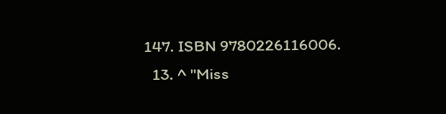147. ISBN 9780226116006.
  13. ^ "Miss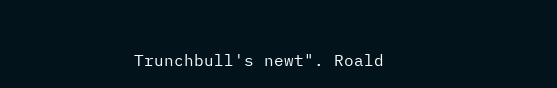Trunchbull's newt". Roald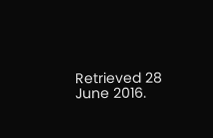Retrieved 28 June 2016.